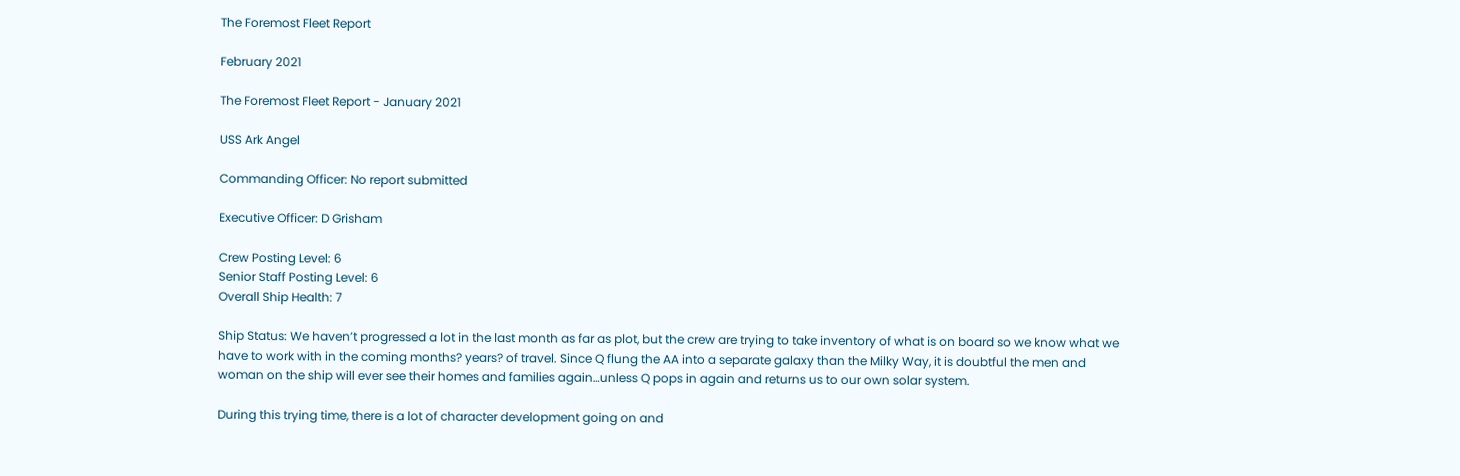The Foremost Fleet Report

February 2021

The Foremost Fleet Report - January 2021

USS Ark Angel

Commanding Officer: No report submitted

Executive Officer: D Grisham

Crew Posting Level: 6
Senior Staff Posting Level: 6
Overall Ship Health: 7

Ship Status: We haven’t progressed a lot in the last month as far as plot, but the crew are trying to take inventory of what is on board so we know what we have to work with in the coming months? years? of travel. Since Q flung the AA into a separate galaxy than the Milky Way, it is doubtful the men and woman on the ship will ever see their homes and families again…unless Q pops in again and returns us to our own solar system.

During this trying time, there is a lot of character development going on and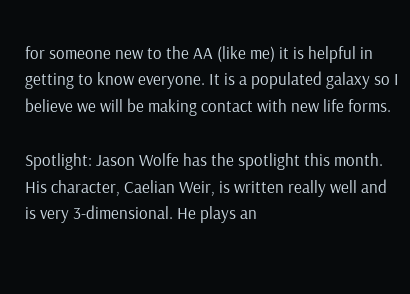for someone new to the AA (like me) it is helpful in getting to know everyone. It is a populated galaxy so I believe we will be making contact with new life forms.

Spotlight: Jason Wolfe has the spotlight this month. His character, Caelian Weir, is written really well and is very 3-dimensional. He plays an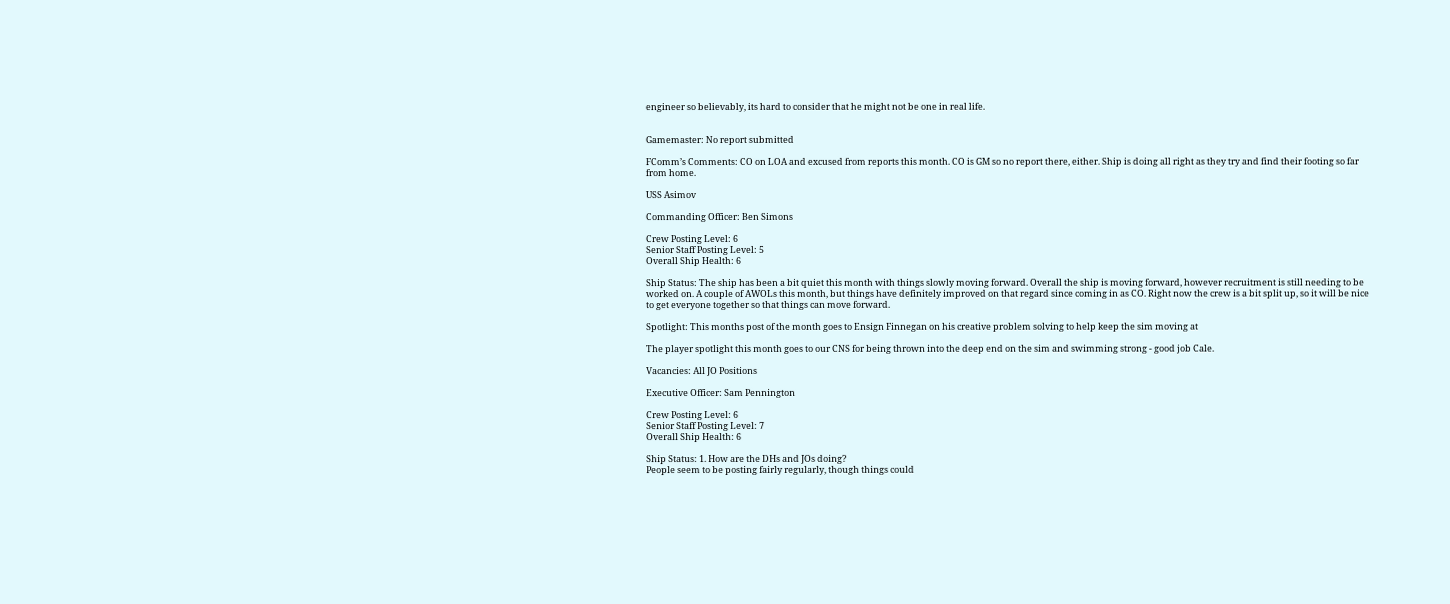engineer so believably, its hard to consider that he might not be one in real life.


Gamemaster: No report submitted

FComm’s Comments: CO on LOA and excused from reports this month. CO is GM so no report there, either. Ship is doing all right as they try and find their footing so far from home.

USS Asimov

Commanding Officer: Ben Simons

Crew Posting Level: 6
Senior Staff Posting Level: 5
Overall Ship Health: 6

Ship Status: The ship has been a bit quiet this month with things slowly moving forward. Overall the ship is moving forward, however recruitment is still needing to be worked on. A couple of AWOLs this month, but things have definitely improved on that regard since coming in as CO. Right now the crew is a bit split up, so it will be nice to get everyone together so that things can move forward.

Spotlight: This months post of the month goes to Ensign Finnegan on his creative problem solving to help keep the sim moving at

The player spotlight this month goes to our CNS for being thrown into the deep end on the sim and swimming strong - good job Cale.

Vacancies: All JO Positions

Executive Officer: Sam Pennington

Crew Posting Level: 6
Senior Staff Posting Level: 7
Overall Ship Health: 6

Ship Status: 1. How are the DHs and JOs doing?
People seem to be posting fairly regularly, though things could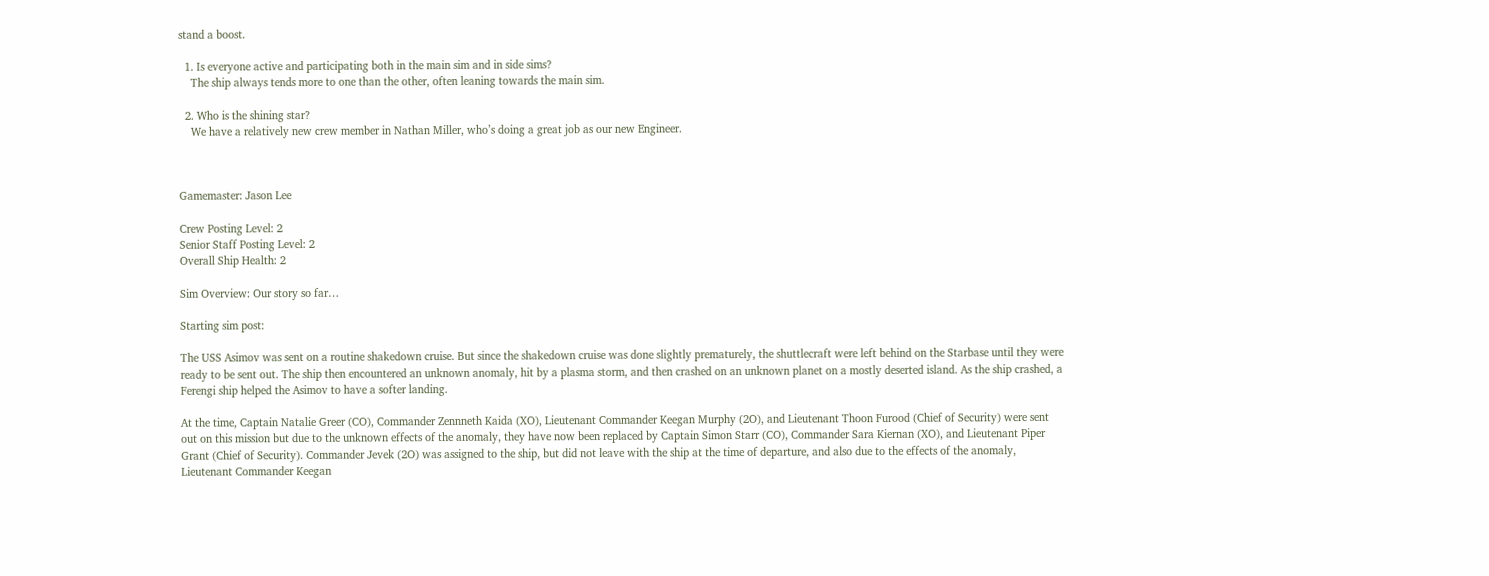stand a boost.

  1. Is everyone active and participating both in the main sim and in side sims?
    The ship always tends more to one than the other, often leaning towards the main sim.

  2. Who is the shining star?
    We have a relatively new crew member in Nathan Miller, who’s doing a great job as our new Engineer.



Gamemaster: Jason Lee

Crew Posting Level: 2
Senior Staff Posting Level: 2
Overall Ship Health: 2

Sim Overview: Our story so far…

Starting sim post:

The USS Asimov was sent on a routine shakedown cruise. But since the shakedown cruise was done slightly prematurely, the shuttlecraft were left behind on the Starbase until they were ready to be sent out. The ship then encountered an unknown anomaly, hit by a plasma storm, and then crashed on an unknown planet on a mostly deserted island. As the ship crashed, a Ferengi ship helped the Asimov to have a softer landing.

At the time, Captain Natalie Greer (CO), Commander Zennneth Kaida (XO), Lieutenant Commander Keegan Murphy (2O), and Lieutenant Thoon Furood (Chief of Security) were sent out on this mission but due to the unknown effects of the anomaly, they have now been replaced by Captain Simon Starr (CO), Commander Sara Kiernan (XO), and Lieutenant Piper Grant (Chief of Security). Commander Jevek (2O) was assigned to the ship, but did not leave with the ship at the time of departure, and also due to the effects of the anomaly, Lieutenant Commander Keegan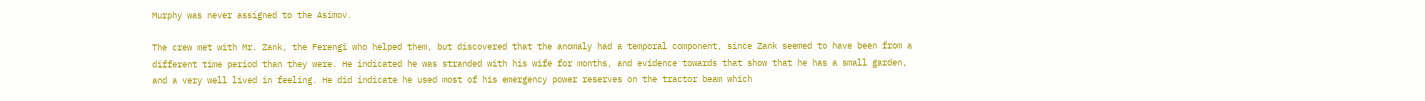Murphy was never assigned to the Asimov.

The crew met with Mr. Zank, the Ferengi who helped them, but discovered that the anomaly had a temporal component, since Zank seemed to have been from a different time period than they were. He indicated he was stranded with his wife for months, and evidence towards that show that he has a small garden, and a very well lived in feeling. He did indicate he used most of his emergency power reserves on the tractor beam which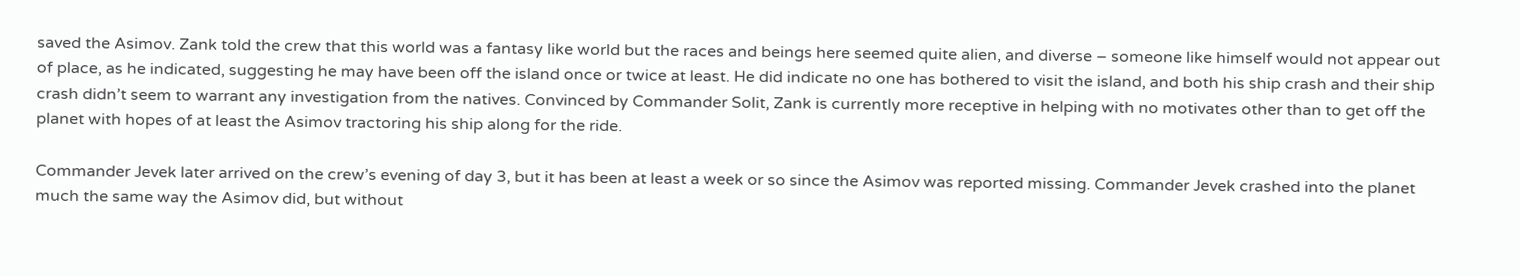saved the Asimov. Zank told the crew that this world was a fantasy like world but the races and beings here seemed quite alien, and diverse – someone like himself would not appear out of place, as he indicated, suggesting he may have been off the island once or twice at least. He did indicate no one has bothered to visit the island, and both his ship crash and their ship crash didn’t seem to warrant any investigation from the natives. Convinced by Commander Solit, Zank is currently more receptive in helping with no motivates other than to get off the planet with hopes of at least the Asimov tractoring his ship along for the ride.

Commander Jevek later arrived on the crew’s evening of day 3, but it has been at least a week or so since the Asimov was reported missing. Commander Jevek crashed into the planet much the same way the Asimov did, but without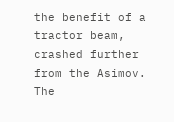the benefit of a tractor beam, crashed further from the Asimov. The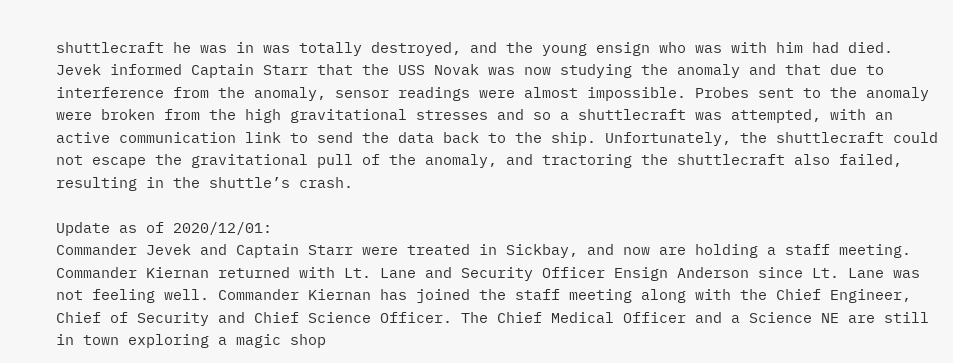shuttlecraft he was in was totally destroyed, and the young ensign who was with him had died. Jevek informed Captain Starr that the USS Novak was now studying the anomaly and that due to interference from the anomaly, sensor readings were almost impossible. Probes sent to the anomaly were broken from the high gravitational stresses and so a shuttlecraft was attempted, with an active communication link to send the data back to the ship. Unfortunately, the shuttlecraft could not escape the gravitational pull of the anomaly, and tractoring the shuttlecraft also failed, resulting in the shuttle’s crash.

Update as of 2020/12/01:
Commander Jevek and Captain Starr were treated in Sickbay, and now are holding a staff meeting. Commander Kiernan returned with Lt. Lane and Security Officer Ensign Anderson since Lt. Lane was not feeling well. Commander Kiernan has joined the staff meeting along with the Chief Engineer, Chief of Security and Chief Science Officer. The Chief Medical Officer and a Science NE are still in town exploring a magic shop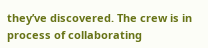they’ve discovered. The crew is in process of collaborating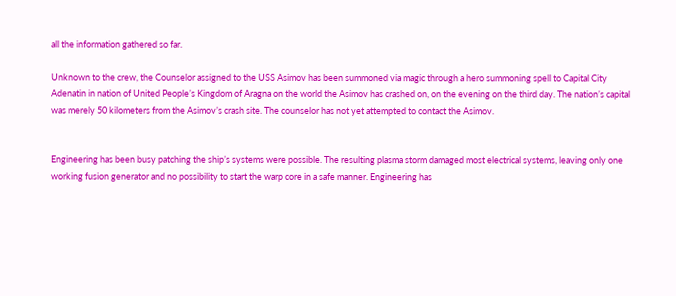all the information gathered so far.

Unknown to the crew, the Counselor assigned to the USS Asimov has been summoned via magic through a hero summoning spell to Capital City Adenatin in nation of United People’s Kingdom of Aragna on the world the Asimov has crashed on, on the evening on the third day. The nation’s capital was merely 50 kilometers from the Asimov’s crash site. The counselor has not yet attempted to contact the Asimov.


Engineering has been busy patching the ship’s systems were possible. The resulting plasma storm damaged most electrical systems, leaving only one working fusion generator and no possibility to start the warp core in a safe manner. Engineering has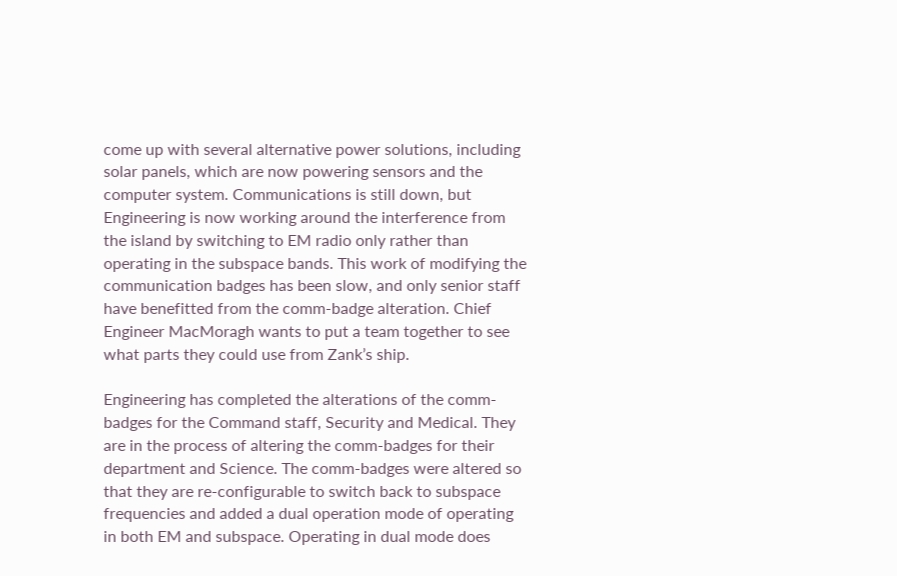come up with several alternative power solutions, including solar panels, which are now powering sensors and the computer system. Communications is still down, but Engineering is now working around the interference from the island by switching to EM radio only rather than operating in the subspace bands. This work of modifying the communication badges has been slow, and only senior staff have benefitted from the comm-badge alteration. Chief Engineer MacMoragh wants to put a team together to see what parts they could use from Zank’s ship.

Engineering has completed the alterations of the comm-badges for the Command staff, Security and Medical. They are in the process of altering the comm-badges for their department and Science. The comm-badges were altered so that they are re-configurable to switch back to subspace frequencies and added a dual operation mode of operating in both EM and subspace. Operating in dual mode does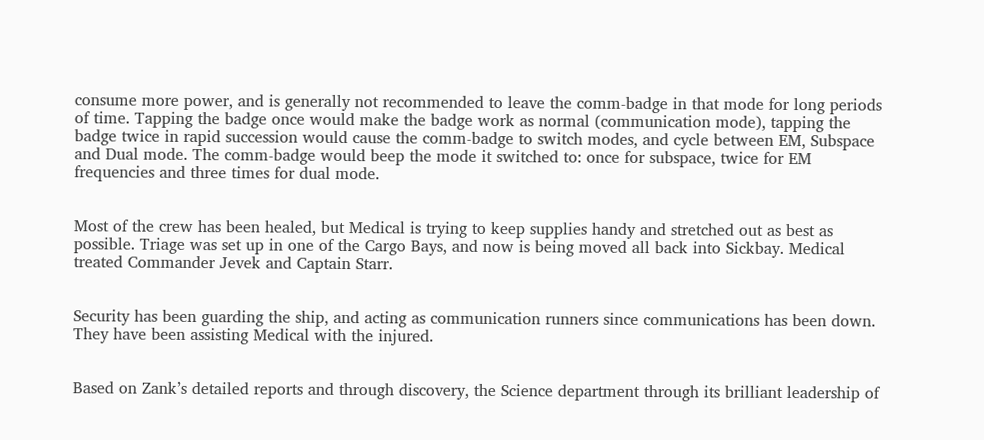consume more power, and is generally not recommended to leave the comm-badge in that mode for long periods of time. Tapping the badge once would make the badge work as normal (communication mode), tapping the badge twice in rapid succession would cause the comm-badge to switch modes, and cycle between EM, Subspace and Dual mode. The comm-badge would beep the mode it switched to: once for subspace, twice for EM frequencies and three times for dual mode.


Most of the crew has been healed, but Medical is trying to keep supplies handy and stretched out as best as possible. Triage was set up in one of the Cargo Bays, and now is being moved all back into Sickbay. Medical treated Commander Jevek and Captain Starr.


Security has been guarding the ship, and acting as communication runners since communications has been down. They have been assisting Medical with the injured.


Based on Zank’s detailed reports and through discovery, the Science department through its brilliant leadership of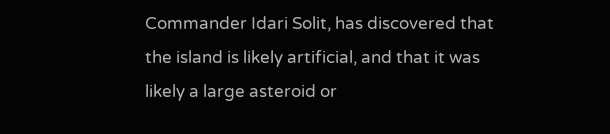Commander Idari Solit, has discovered that the island is likely artificial, and that it was likely a large asteroid or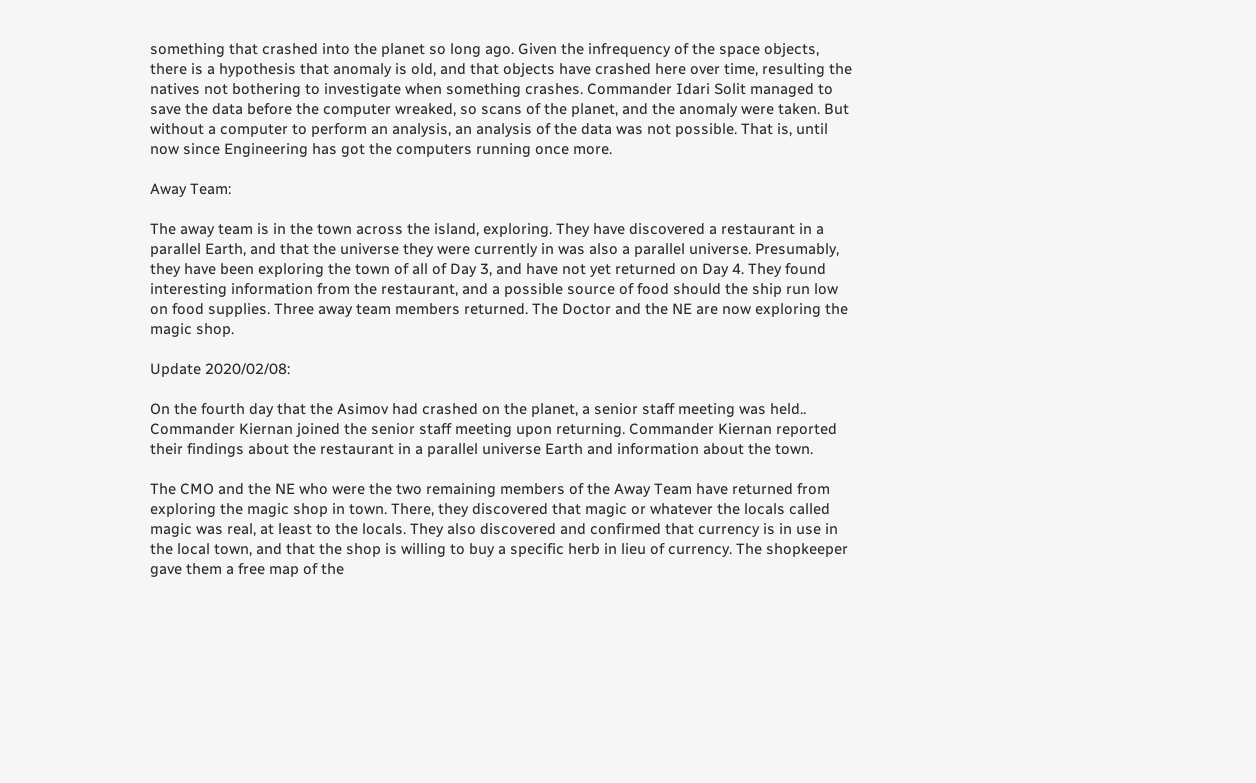something that crashed into the planet so long ago. Given the infrequency of the space objects, there is a hypothesis that anomaly is old, and that objects have crashed here over time, resulting the natives not bothering to investigate when something crashes. Commander Idari Solit managed to save the data before the computer wreaked, so scans of the planet, and the anomaly were taken. But without a computer to perform an analysis, an analysis of the data was not possible. That is, until now since Engineering has got the computers running once more.

Away Team:

The away team is in the town across the island, exploring. They have discovered a restaurant in a parallel Earth, and that the universe they were currently in was also a parallel universe. Presumably, they have been exploring the town of all of Day 3, and have not yet returned on Day 4. They found interesting information from the restaurant, and a possible source of food should the ship run low on food supplies. Three away team members returned. The Doctor and the NE are now exploring the magic shop.

Update 2020/02/08:

On the fourth day that the Asimov had crashed on the planet, a senior staff meeting was held.. Commander Kiernan joined the senior staff meeting upon returning. Commander Kiernan reported their findings about the restaurant in a parallel universe Earth and information about the town.

The CMO and the NE who were the two remaining members of the Away Team have returned from exploring the magic shop in town. There, they discovered that magic or whatever the locals called magic was real, at least to the locals. They also discovered and confirmed that currency is in use in the local town, and that the shop is willing to buy a specific herb in lieu of currency. The shopkeeper gave them a free map of the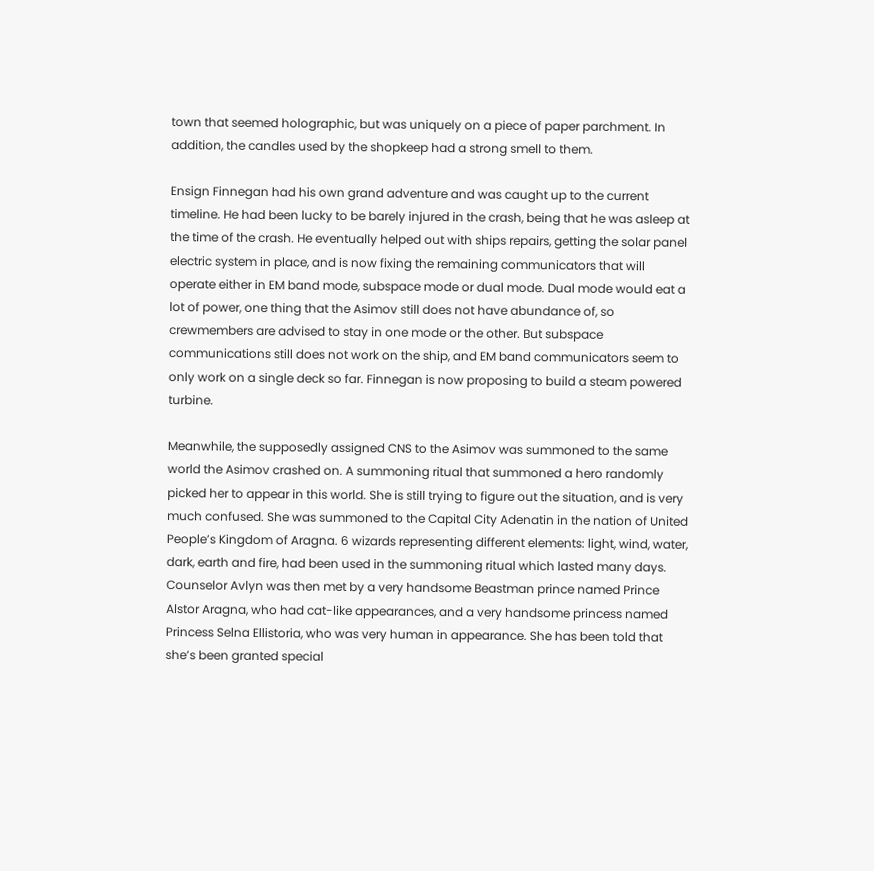town that seemed holographic, but was uniquely on a piece of paper parchment. In addition, the candles used by the shopkeep had a strong smell to them.

Ensign Finnegan had his own grand adventure and was caught up to the current timeline. He had been lucky to be barely injured in the crash, being that he was asleep at the time of the crash. He eventually helped out with ships repairs, getting the solar panel electric system in place, and is now fixing the remaining communicators that will operate either in EM band mode, subspace mode or dual mode. Dual mode would eat a lot of power, one thing that the Asimov still does not have abundance of, so crewmembers are advised to stay in one mode or the other. But subspace communications still does not work on the ship, and EM band communicators seem to only work on a single deck so far. Finnegan is now proposing to build a steam powered turbine.

Meanwhile, the supposedly assigned CNS to the Asimov was summoned to the same world the Asimov crashed on. A summoning ritual that summoned a hero randomly picked her to appear in this world. She is still trying to figure out the situation, and is very much confused. She was summoned to the Capital City Adenatin in the nation of United People’s Kingdom of Aragna. 6 wizards representing different elements: light, wind, water, dark, earth and fire, had been used in the summoning ritual which lasted many days. Counselor Avlyn was then met by a very handsome Beastman prince named Prince Alstor Aragna, who had cat-like appearances, and a very handsome princess named Princess Selna Ellistoria, who was very human in appearance. She has been told that she’s been granted special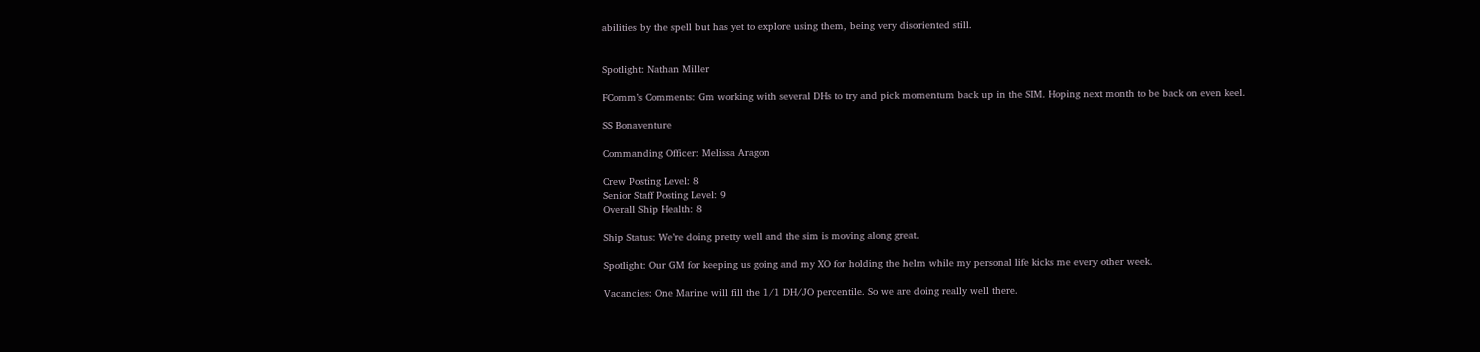abilities by the spell but has yet to explore using them, being very disoriented still.


Spotlight: Nathan Miller

FComm’s Comments: Gm working with several DHs to try and pick momentum back up in the SIM. Hoping next month to be back on even keel.

SS Bonaventure

Commanding Officer: Melissa Aragon

Crew Posting Level: 8
Senior Staff Posting Level: 9
Overall Ship Health: 8

Ship Status: We’re doing pretty well and the sim is moving along great.

Spotlight: Our GM for keeping us going and my XO for holding the helm while my personal life kicks me every other week.

Vacancies: One Marine will fill the 1/1 DH/JO percentile. So we are doing really well there.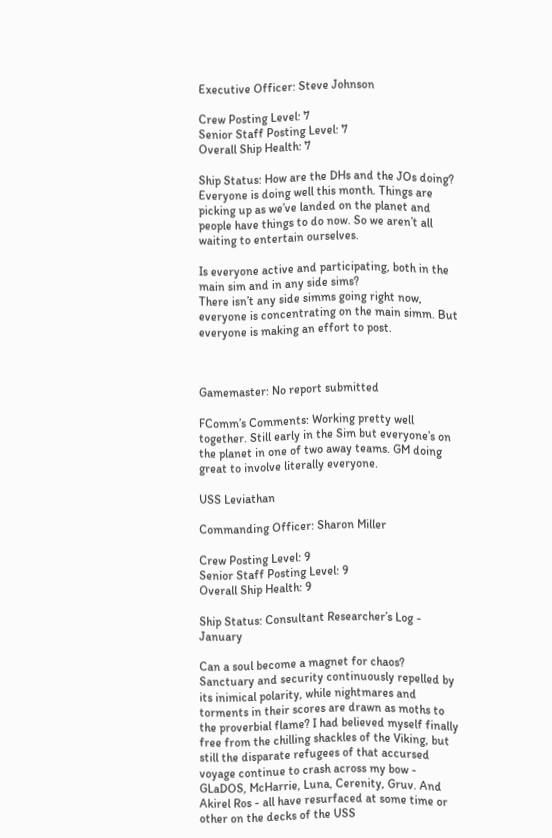Executive Officer: Steve Johnson

Crew Posting Level: 7
Senior Staff Posting Level: 7
Overall Ship Health: 7

Ship Status: How are the DHs and the JOs doing?
Everyone is doing well this month. Things are picking up as we’ve landed on the planet and people have things to do now. So we aren’t all waiting to entertain ourselves.

Is everyone active and participating, both in the main sim and in any side sims?
There isn’t any side simms going right now, everyone is concentrating on the main simm. But everyone is making an effort to post.



Gamemaster: No report submitted

FComm’s Comments: Working pretty well together. Still early in the Sim but everyone’s on the planet in one of two away teams. GM doing great to involve literally everyone.

USS Leviathan

Commanding Officer: Sharon Miller

Crew Posting Level: 9
Senior Staff Posting Level: 9
Overall Ship Health: 9

Ship Status: Consultant Researcher’s Log - January

Can a soul become a magnet for chaos? Sanctuary and security continuously repelled by its inimical polarity, while nightmares and torments in their scores are drawn as moths to the proverbial flame? I had believed myself finally free from the chilling shackles of the Viking, but still the disparate refugees of that accursed voyage continue to crash across my bow - GLaDOS, McHarrie, Luna, Cerenity, Gruv. And Akirel Ros - all have resurfaced at some time or other on the decks of the USS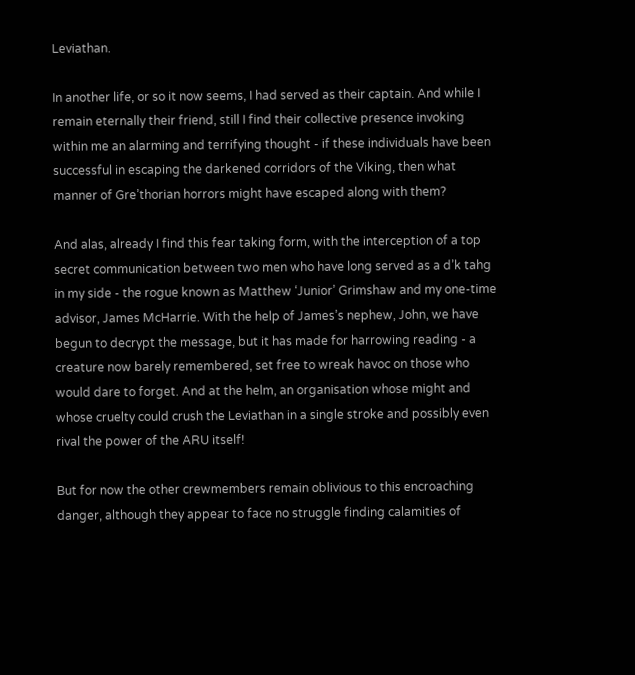Leviathan.

In another life, or so it now seems, I had served as their captain. And while I remain eternally their friend, still I find their collective presence invoking within me an alarming and terrifying thought - if these individuals have been successful in escaping the darkened corridors of the Viking, then what manner of Gre’thorian horrors might have escaped along with them?

And alas, already I find this fear taking form, with the interception of a top secret communication between two men who have long served as a d’k tahg in my side - the rogue known as Matthew ‘Junior’ Grimshaw and my one-time advisor, James McHarrie. With the help of James’s nephew, John, we have begun to decrypt the message, but it has made for harrowing reading - a creature now barely remembered, set free to wreak havoc on those who would dare to forget. And at the helm, an organisation whose might and whose cruelty could crush the Leviathan in a single stroke and possibly even rival the power of the ARU itself!

But for now the other crewmembers remain oblivious to this encroaching danger, although they appear to face no struggle finding calamities of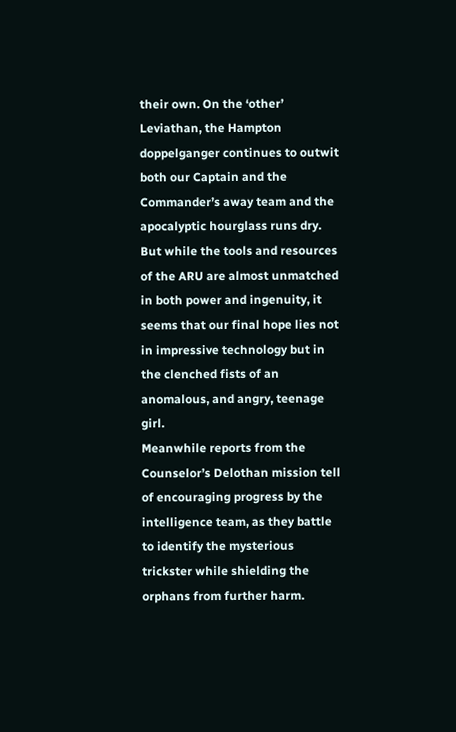their own. On the ‘other’ Leviathan, the Hampton doppelganger continues to outwit both our Captain and the Commander’s away team and the apocalyptic hourglass runs dry. But while the tools and resources of the ARU are almost unmatched in both power and ingenuity, it seems that our final hope lies not in impressive technology but in the clenched fists of an anomalous, and angry, teenage girl.
Meanwhile reports from the Counselor’s Delothan mission tell of encouraging progress by the intelligence team, as they battle to identify the mysterious trickster while shielding the orphans from further harm.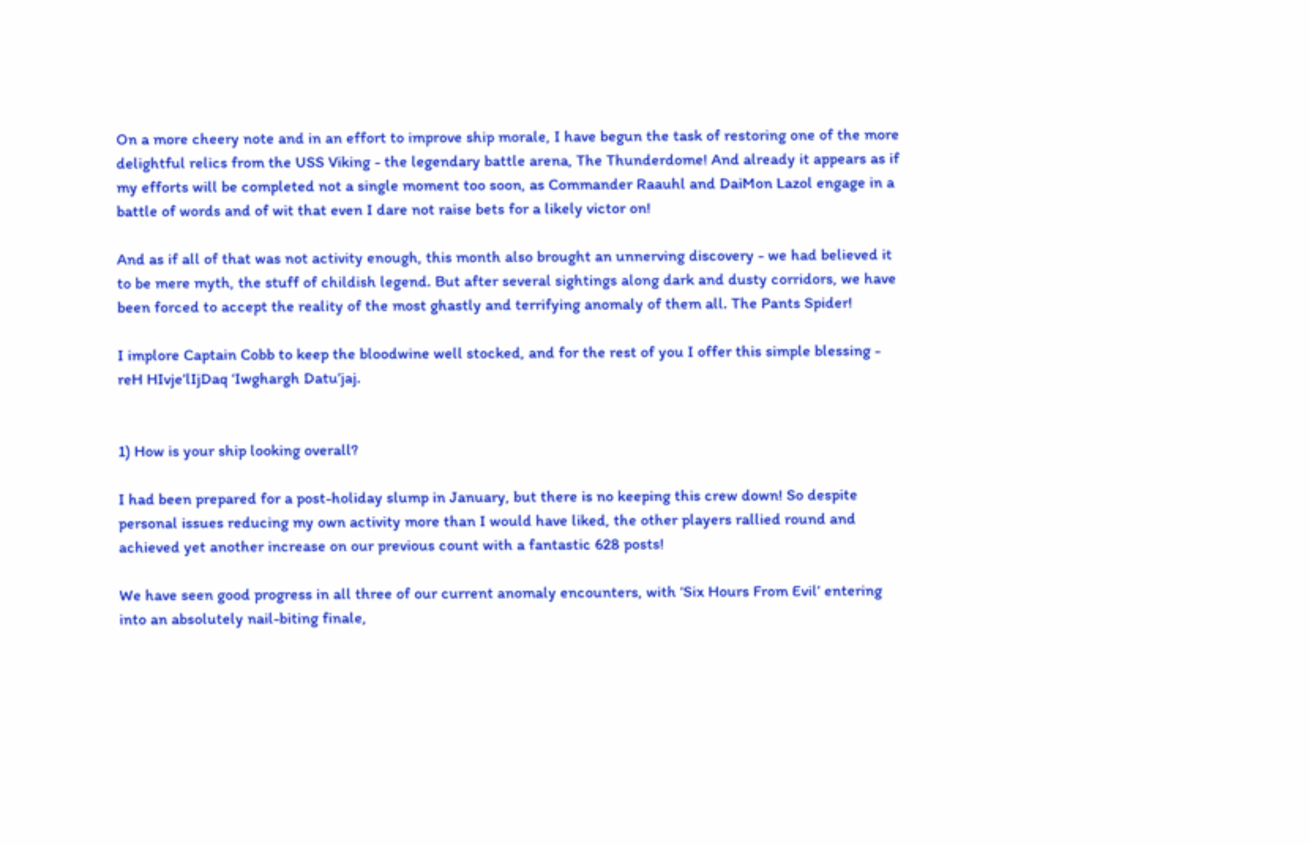On a more cheery note and in an effort to improve ship morale, I have begun the task of restoring one of the more delightful relics from the USS Viking - the legendary battle arena, The Thunderdome! And already it appears as if my efforts will be completed not a single moment too soon, as Commander Raauhl and DaiMon Lazol engage in a battle of words and of wit that even I dare not raise bets for a likely victor on!

And as if all of that was not activity enough, this month also brought an unnerving discovery - we had believed it to be mere myth, the stuff of childish legend. But after several sightings along dark and dusty corridors, we have been forced to accept the reality of the most ghastly and terrifying anomaly of them all. The Pants Spider!

I implore Captain Cobb to keep the bloodwine well stocked, and for the rest of you I offer this simple blessing - reH HIvje’lIjDaq ‘Iwghargh Datu’jaj.


1) How is your ship looking overall?

I had been prepared for a post-holiday slump in January, but there is no keeping this crew down! So despite personal issues reducing my own activity more than I would have liked, the other players rallied round and achieved yet another increase on our previous count with a fantastic 628 posts!

We have seen good progress in all three of our current anomaly encounters, with ‘Six Hours From Evil’ entering into an absolutely nail-biting finale,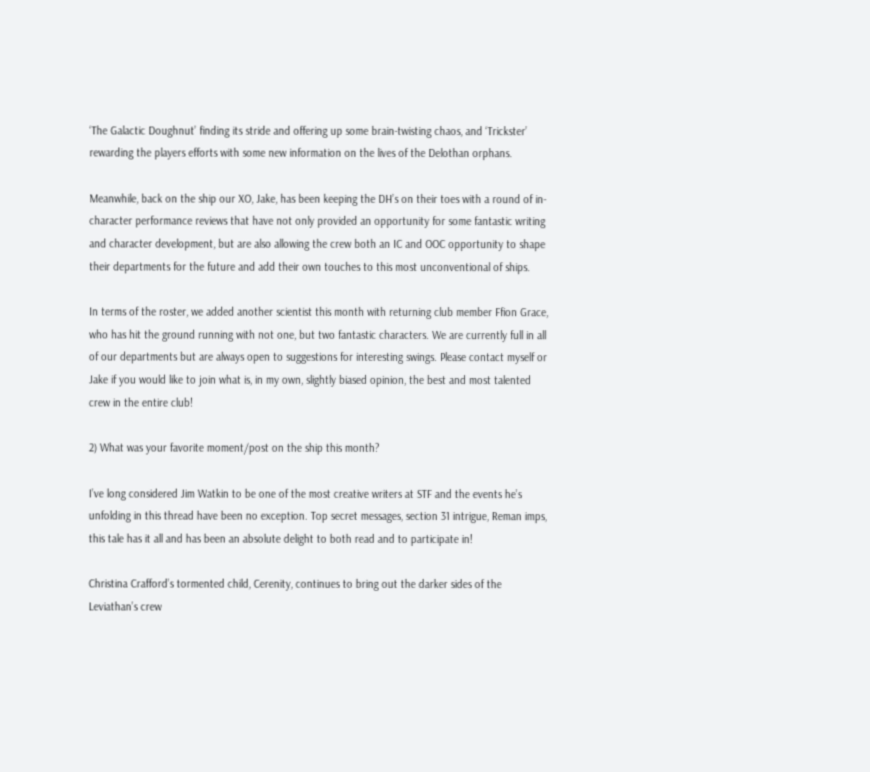‘The Galactic Doughnut’ finding its stride and offering up some brain-twisting chaos, and ‘Trickster’ rewarding the players efforts with some new information on the lives of the Delothan orphans.

Meanwhile, back on the ship our XO, Jake, has been keeping the DH’s on their toes with a round of in-character performance reviews that have not only provided an opportunity for some fantastic writing and character development, but are also allowing the crew both an IC and OOC opportunity to shape their departments for the future and add their own touches to this most unconventional of ships.

In terms of the roster, we added another scientist this month with returning club member Ffion Grace, who has hit the ground running with not one, but two fantastic characters. We are currently full in all of our departments but are always open to suggestions for interesting swings. Please contact myself or Jake if you would like to join what is, in my own, slightly biased opinion, the best and most talented crew in the entire club!

2) What was your favorite moment/post on the ship this month?

I’ve long considered Jim Watkin to be one of the most creative writers at STF and the events he’s unfolding in this thread have been no exception. Top secret messages, section 31 intrigue, Reman imps, this tale has it all and has been an absolute delight to both read and to participate in!

Christina Crafford’s tormented child, Cerenity, continues to bring out the darker sides of the Leviathan’s crew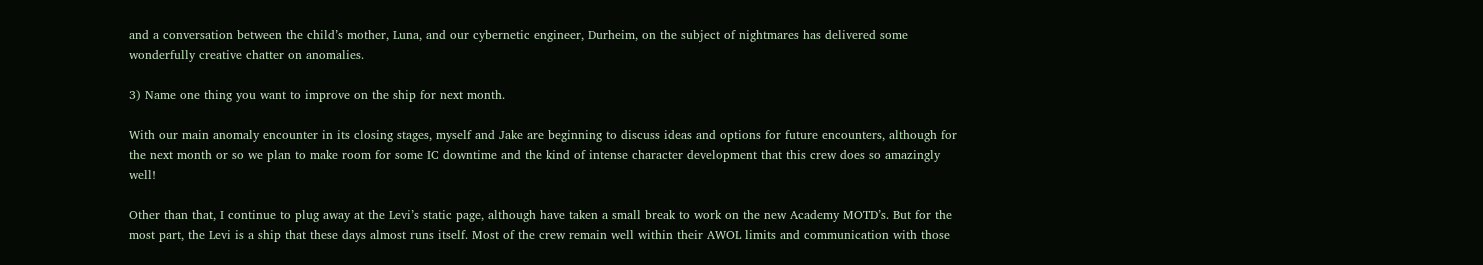and a conversation between the child’s mother, Luna, and our cybernetic engineer, Durheim, on the subject of nightmares has delivered some wonderfully creative chatter on anomalies.

3) Name one thing you want to improve on the ship for next month.

With our main anomaly encounter in its closing stages, myself and Jake are beginning to discuss ideas and options for future encounters, although for the next month or so we plan to make room for some IC downtime and the kind of intense character development that this crew does so amazingly well!

Other than that, I continue to plug away at the Levi’s static page, although have taken a small break to work on the new Academy MOTD’s. But for the most part, the Levi is a ship that these days almost runs itself. Most of the crew remain well within their AWOL limits and communication with those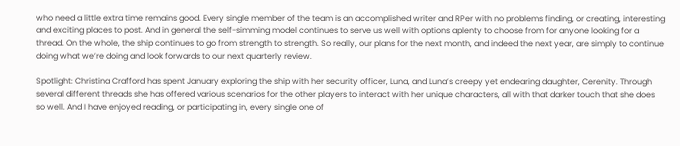who need a little extra time remains good. Every single member of the team is an accomplished writer and RPer with no problems finding, or creating, interesting and exciting places to post. And in general the self-simming model continues to serve us well with options aplenty to choose from for anyone looking for a thread. On the whole, the ship continues to go from strength to strength. So really, our plans for the next month, and indeed the next year, are simply to continue doing what we’re doing and look forwards to our next quarterly review.

Spotlight: Christina Crafford has spent January exploring the ship with her security officer, Luna, and Luna’s creepy yet endearing daughter, Cerenity. Through several different threads she has offered various scenarios for the other players to interact with her unique characters, all with that darker touch that she does so well. And I have enjoyed reading, or participating in, every single one of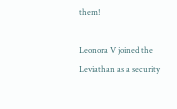them!

Leonora V joined the Leviathan as a security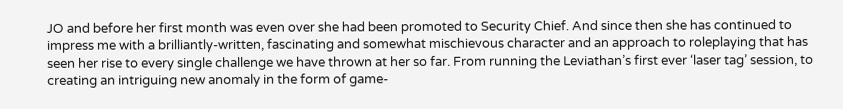JO and before her first month was even over she had been promoted to Security Chief. And since then she has continued to impress me with a brilliantly-written, fascinating and somewhat mischievous character and an approach to roleplaying that has seen her rise to every single challenge we have thrown at her so far. From running the Leviathan’s first ever ‘laser tag’ session, to creating an intriguing new anomaly in the form of game-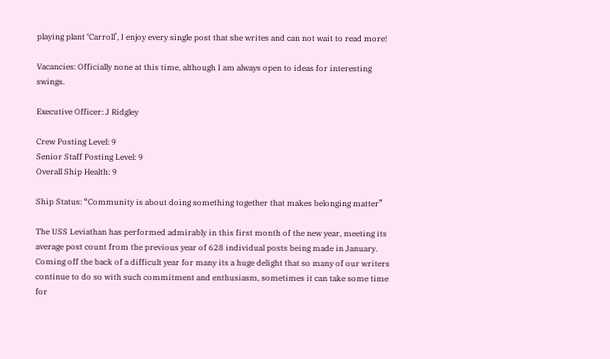playing plant ‘Carroll’, I enjoy every single post that she writes and can not wait to read more!

Vacancies: Officially none at this time, although I am always open to ideas for interesting swings.

Executive Officer: J Ridgley

Crew Posting Level: 9
Senior Staff Posting Level: 9
Overall Ship Health: 9

Ship Status: “Community is about doing something together that makes belonging matter”

The USS Leviathan has performed admirably in this first month of the new year, meeting its average post count from the previous year of 628 individual posts being made in January. Coming off the back of a difficult year for many its a huge delight that so many of our writers continue to do so with such commitment and enthusiasm, sometimes it can take some time for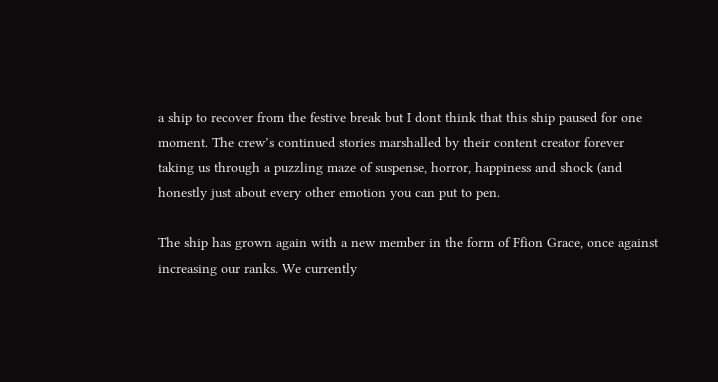a ship to recover from the festive break but I dont think that this ship paused for one moment. The crew’s continued stories marshalled by their content creator forever taking us through a puzzling maze of suspense, horror, happiness and shock (and honestly just about every other emotion you can put to pen.

The ship has grown again with a new member in the form of Ffion Grace, once against increasing our ranks. We currently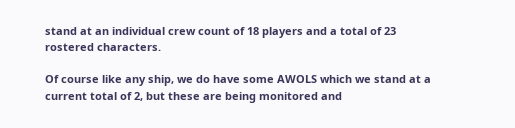stand at an individual crew count of 18 players and a total of 23 rostered characters.

Of course like any ship, we do have some AWOLS which we stand at a current total of 2, but these are being monitored and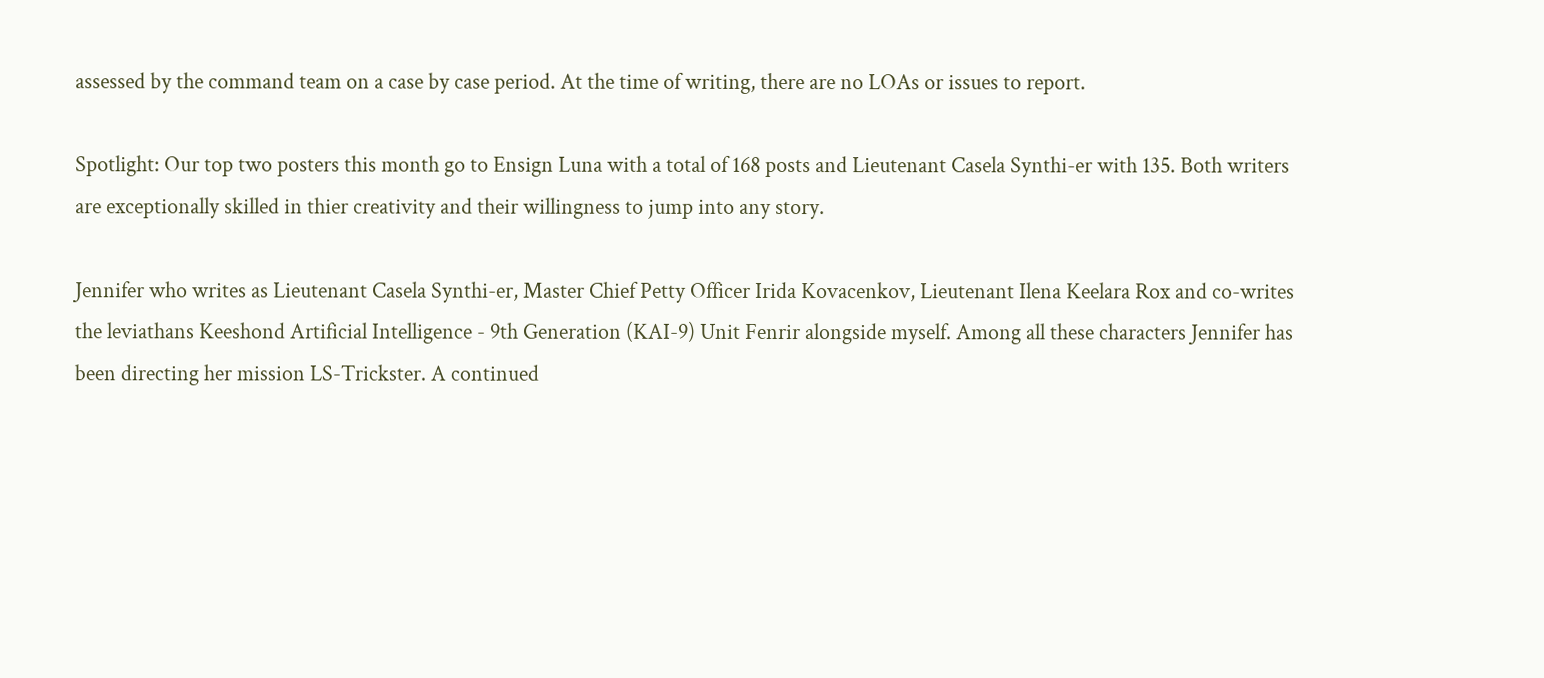assessed by the command team on a case by case period. At the time of writing, there are no LOAs or issues to report.

Spotlight: Our top two posters this month go to Ensign Luna with a total of 168 posts and Lieutenant Casela Synthi-er with 135. Both writers are exceptionally skilled in thier creativity and their willingness to jump into any story.

Jennifer who writes as Lieutenant Casela Synthi-er, Master Chief Petty Officer Irida Kovacenkov, Lieutenant Ilena Keelara Rox and co-writes the leviathans Keeshond Artificial Intelligence - 9th Generation (KAI-9) Unit Fenrir alongside myself. Among all these characters Jennifer has been directing her mission LS-Trickster. A continued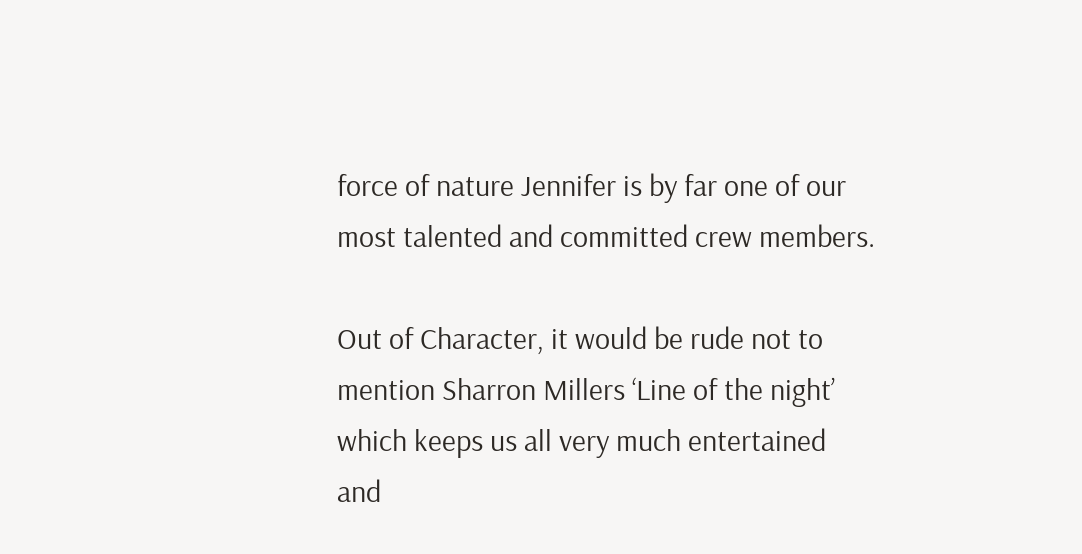force of nature Jennifer is by far one of our most talented and committed crew members.

Out of Character, it would be rude not to mention Sharron Millers ‘Line of the night’ which keeps us all very much entertained and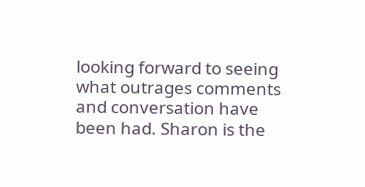looking forward to seeing what outrages comments and conversation have been had. Sharon is the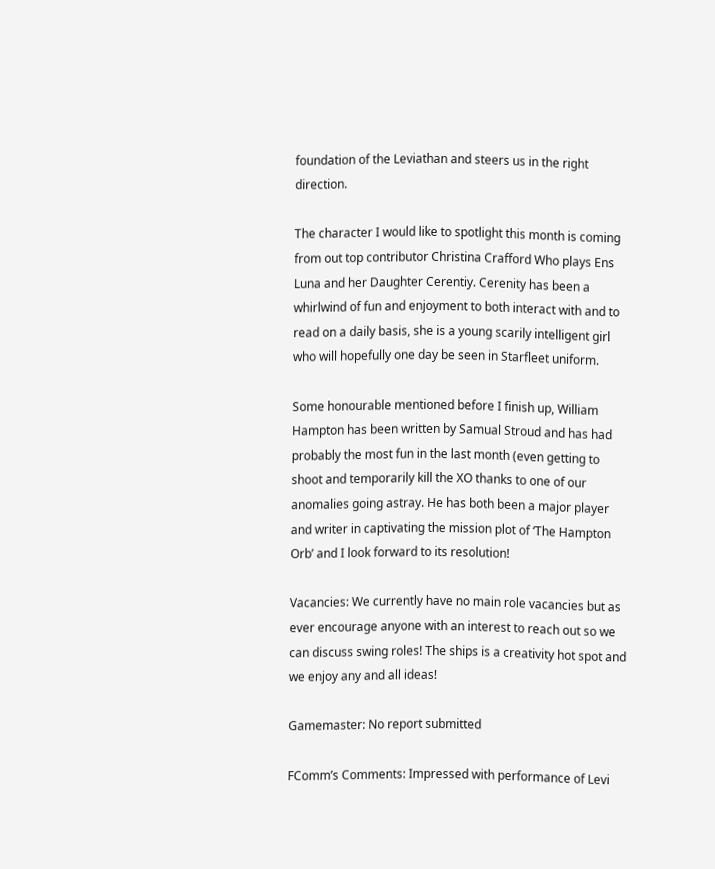foundation of the Leviathan and steers us in the right direction.

The character I would like to spotlight this month is coming from out top contributor Christina Crafford Who plays Ens Luna and her Daughter Cerentiy. Cerenity has been a whirlwind of fun and enjoyment to both interact with and to read on a daily basis, she is a young scarily intelligent girl who will hopefully one day be seen in Starfleet uniform.

Some honourable mentioned before I finish up, William Hampton has been written by Samual Stroud and has had probably the most fun in the last month (even getting to shoot and temporarily kill the XO thanks to one of our anomalies going astray. He has both been a major player and writer in captivating the mission plot of ‘The Hampton Orb’ and I look forward to its resolution!

Vacancies: We currently have no main role vacancies but as ever encourage anyone with an interest to reach out so we can discuss swing roles! The ships is a creativity hot spot and we enjoy any and all ideas!

Gamemaster: No report submitted

FComm’s Comments: Impressed with performance of Levi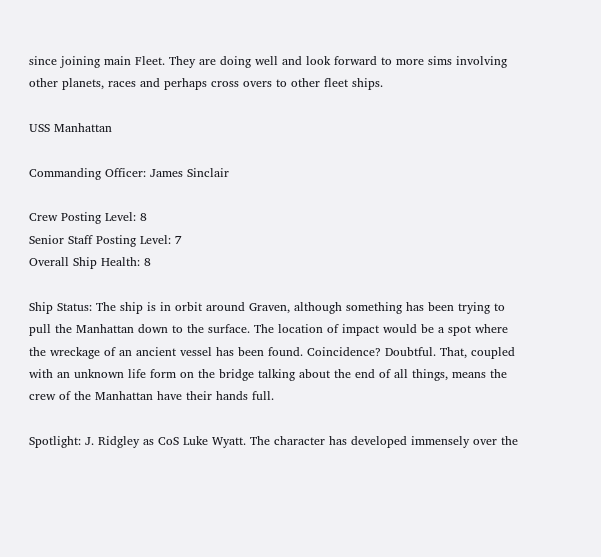since joining main Fleet. They are doing well and look forward to more sims involving other planets, races and perhaps cross overs to other fleet ships.

USS Manhattan

Commanding Officer: James Sinclair

Crew Posting Level: 8
Senior Staff Posting Level: 7
Overall Ship Health: 8

Ship Status: The ship is in orbit around Graven, although something has been trying to pull the Manhattan down to the surface. The location of impact would be a spot where the wreckage of an ancient vessel has been found. Coincidence? Doubtful. That, coupled with an unknown life form on the bridge talking about the end of all things, means the crew of the Manhattan have their hands full.

Spotlight: J. Ridgley as CoS Luke Wyatt. The character has developed immensely over the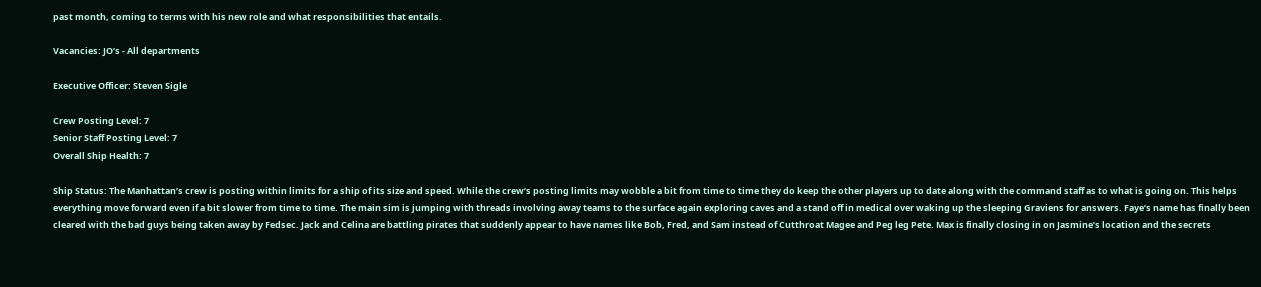past month, coming to terms with his new role and what responsibilities that entails.

Vacancies: JO’s - All departments

Executive Officer: Steven Sigle

Crew Posting Level: 7
Senior Staff Posting Level: 7
Overall Ship Health: 7

Ship Status: The Manhattan’s crew is posting within limits for a ship of its size and speed. While the crew’s posting limits may wobble a bit from time to time they do keep the other players up to date along with the command staff as to what is going on. This helps everything move forward even if a bit slower from time to time. The main sim is jumping with threads involving away teams to the surface again exploring caves and a stand off in medical over waking up the sleeping Graviens for answers. Faye’s name has finally been cleared with the bad guys being taken away by Fedsec. Jack and Celina are battling pirates that suddenly appear to have names like Bob, Fred, and Sam instead of Cutthroat Magee and Peg leg Pete. Max is finally closing in on Jasmine’s location and the secrets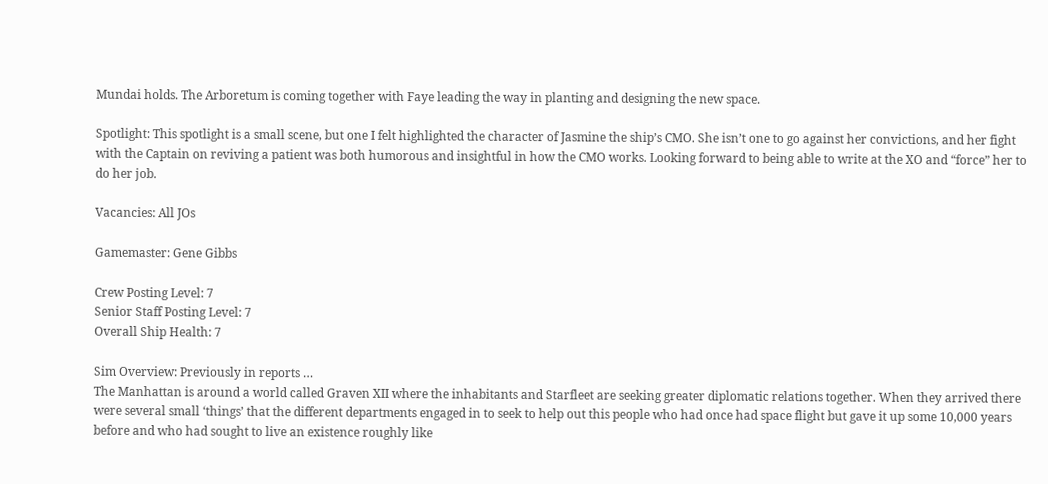Mundai holds. The Arboretum is coming together with Faye leading the way in planting and designing the new space.

Spotlight: This spotlight is a small scene, but one I felt highlighted the character of Jasmine the ship’s CMO. She isn’t one to go against her convictions, and her fight with the Captain on reviving a patient was both humorous and insightful in how the CMO works. Looking forward to being able to write at the XO and “force” her to do her job.

Vacancies: All JOs

Gamemaster: Gene Gibbs

Crew Posting Level: 7
Senior Staff Posting Level: 7
Overall Ship Health: 7

Sim Overview: Previously in reports …
The Manhattan is around a world called Graven XII where the inhabitants and Starfleet are seeking greater diplomatic relations together. When they arrived there were several small ‘things’ that the different departments engaged in to seek to help out this people who had once had space flight but gave it up some 10,000 years before and who had sought to live an existence roughly like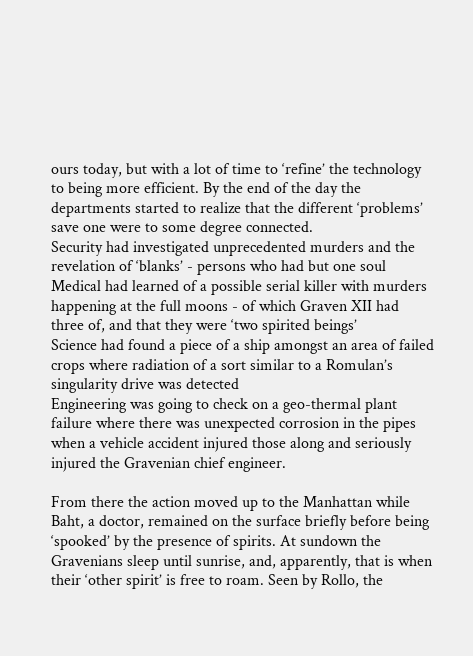ours today, but with a lot of time to ‘refine’ the technology to being more efficient. By the end of the day the departments started to realize that the different ‘problems’ save one were to some degree connected.
Security had investigated unprecedented murders and the revelation of ‘blanks’ - persons who had but one soul
Medical had learned of a possible serial killer with murders happening at the full moons - of which Graven XII had three of, and that they were ‘two spirited beings’
Science had found a piece of a ship amongst an area of failed crops where radiation of a sort similar to a Romulan’s singularity drive was detected
Engineering was going to check on a geo-thermal plant failure where there was unexpected corrosion in the pipes when a vehicle accident injured those along and seriously injured the Gravenian chief engineer.

From there the action moved up to the Manhattan while Baht, a doctor, remained on the surface briefly before being ‘spooked’ by the presence of spirits. At sundown the Gravenians sleep until sunrise, and, apparently, that is when their ‘other spirit’ is free to roam. Seen by Rollo, the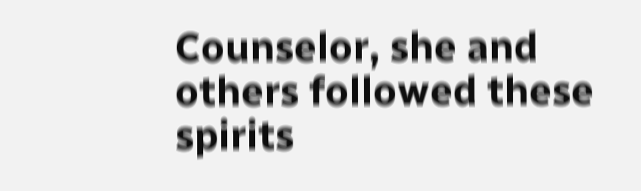Counselor, she and others followed these spirits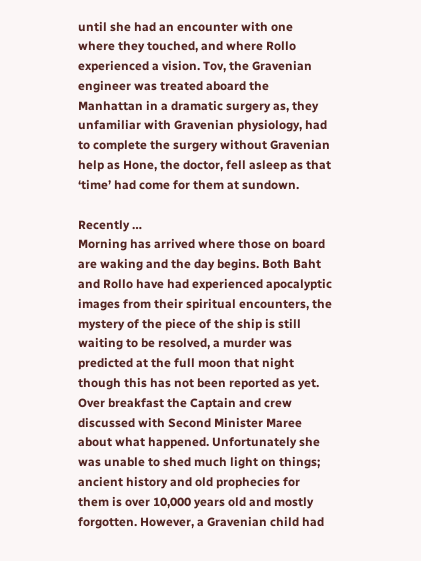until she had an encounter with one where they touched, and where Rollo experienced a vision. Tov, the Gravenian engineer was treated aboard the Manhattan in a dramatic surgery as, they unfamiliar with Gravenian physiology, had to complete the surgery without Gravenian help as Hone, the doctor, fell asleep as that ‘time’ had come for them at sundown.

Recently …
Morning has arrived where those on board are waking and the day begins. Both Baht and Rollo have had experienced apocalyptic images from their spiritual encounters, the mystery of the piece of the ship is still waiting to be resolved, a murder was predicted at the full moon that night though this has not been reported as yet. Over breakfast the Captain and crew discussed with Second Minister Maree about what happened. Unfortunately she was unable to shed much light on things; ancient history and old prophecies for them is over 10,000 years old and mostly forgotten. However, a Gravenian child had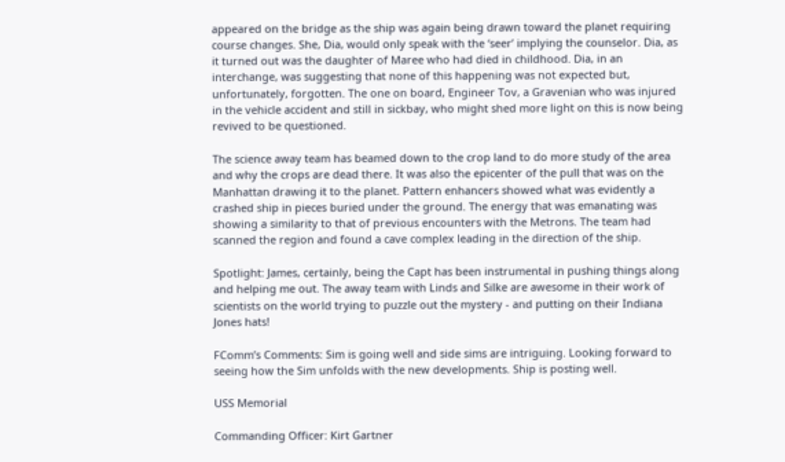appeared on the bridge as the ship was again being drawn toward the planet requiring course changes. She, Dia, would only speak with the ‘seer’ implying the counselor. Dia, as it turned out was the daughter of Maree who had died in childhood. Dia, in an interchange, was suggesting that none of this happening was not expected but, unfortunately, forgotten. The one on board, Engineer Tov, a Gravenian who was injured in the vehicle accident and still in sickbay, who might shed more light on this is now being revived to be questioned.

The science away team has beamed down to the crop land to do more study of the area and why the crops are dead there. It was also the epicenter of the pull that was on the Manhattan drawing it to the planet. Pattern enhancers showed what was evidently a crashed ship in pieces buried under the ground. The energy that was emanating was showing a similarity to that of previous encounters with the Metrons. The team had scanned the region and found a cave complex leading in the direction of the ship.

Spotlight: James, certainly, being the Capt has been instrumental in pushing things along and helping me out. The away team with Linds and Silke are awesome in their work of scientists on the world trying to puzzle out the mystery - and putting on their Indiana Jones hats!

FComm’s Comments: Sim is going well and side sims are intriguing. Looking forward to seeing how the Sim unfolds with the new developments. Ship is posting well.

USS Memorial

Commanding Officer: Kirt Gartner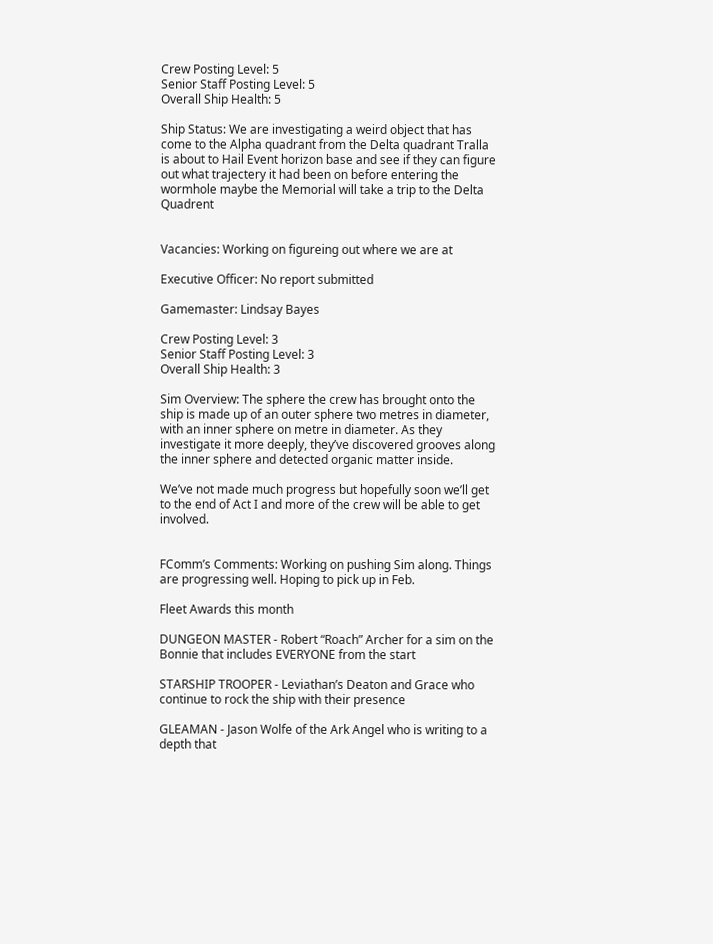Crew Posting Level: 5
Senior Staff Posting Level: 5
Overall Ship Health: 5

Ship Status: We are investigating a weird object that has come to the Alpha quadrant from the Delta quadrant Tralla is about to Hail Event horizon base and see if they can figure out what trajectery it had been on before entering the wormhole maybe the Memorial will take a trip to the Delta Quadrent


Vacancies: Working on figureing out where we are at

Executive Officer: No report submitted

Gamemaster: Lindsay Bayes

Crew Posting Level: 3
Senior Staff Posting Level: 3
Overall Ship Health: 3

Sim Overview: The sphere the crew has brought onto the ship is made up of an outer sphere two metres in diameter, with an inner sphere on metre in diameter. As they investigate it more deeply, they’ve discovered grooves along the inner sphere and detected organic matter inside.

We’ve not made much progress but hopefully soon we’ll get to the end of Act I and more of the crew will be able to get involved.


FComm’s Comments: Working on pushing Sim along. Things are progressing well. Hoping to pick up in Feb.

Fleet Awards this month

DUNGEON MASTER - Robert “Roach” Archer for a sim on the Bonnie that includes EVERYONE from the start

STARSHIP TROOPER - Leviathan’s Deaton and Grace who continue to rock the ship with their presence

GLEAMAN - Jason Wolfe of the Ark Angel who is writing to a depth that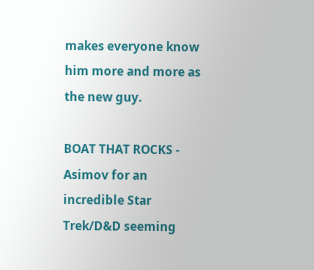makes everyone know him more and more as the new guy.

BOAT THAT ROCKS - Asimov for an incredible Star Trek/D&D seeming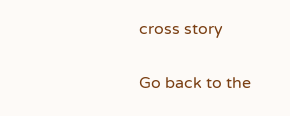cross story

Go back to the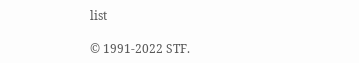list

© 1991-2022 STF.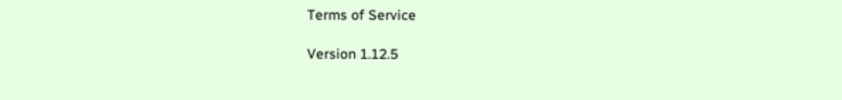Terms of Service

Version 1.12.5